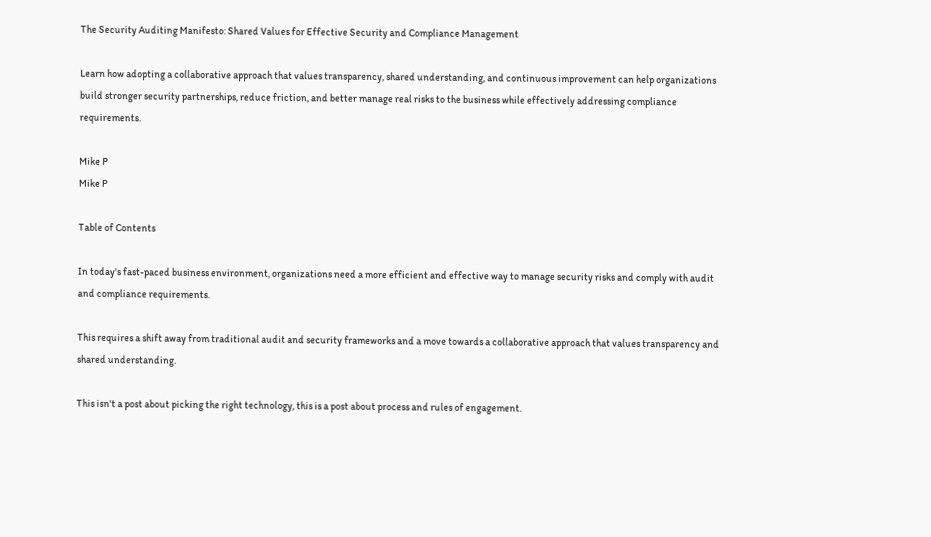The Security Auditing Manifesto: Shared Values for Effective Security and Compliance Management

Learn how adopting a collaborative approach that values transparency, shared understanding, and continuous improvement can help organizations build stronger security partnerships, reduce friction, and better manage real risks to the business while effectively addressing compliance requirements.

Mike P
Mike P

Table of Contents

In today's fast-paced business environment, organizations need a more efficient and effective way to manage security risks and comply with audit and compliance requirements.

This requires a shift away from traditional audit and security frameworks and a move towards a collaborative approach that values transparency and shared understanding.

This isn't a post about picking the right technology, this is a post about process and rules of engagement.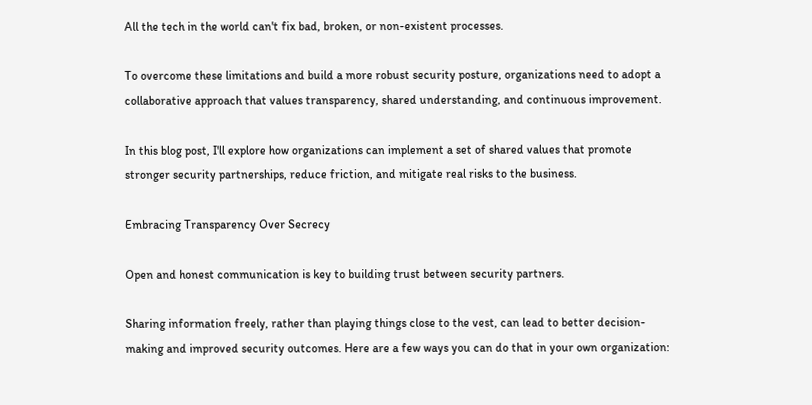All the tech in the world can't fix bad, broken, or non-existent processes.

To overcome these limitations and build a more robust security posture, organizations need to adopt a collaborative approach that values transparency, shared understanding, and continuous improvement.

In this blog post, I'll explore how organizations can implement a set of shared values that promote stronger security partnerships, reduce friction, and mitigate real risks to the business.

Embracing Transparency Over Secrecy

Open and honest communication is key to building trust between security partners.

Sharing information freely, rather than playing things close to the vest, can lead to better decision-making and improved security outcomes. Here are a few ways you can do that in your own organization: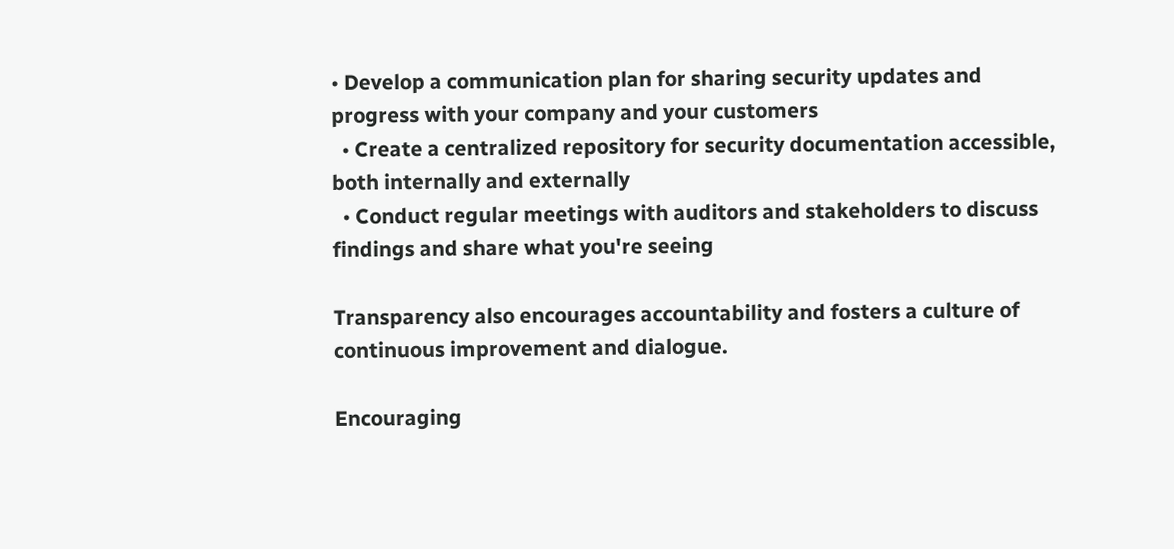• Develop a communication plan for sharing security updates and progress with your company and your customers
  • Create a centralized repository for security documentation accessible, both internally and externally
  • Conduct regular meetings with auditors and stakeholders to discuss findings and share what you're seeing

Transparency also encourages accountability and fosters a culture of continuous improvement and dialogue.

Encouraging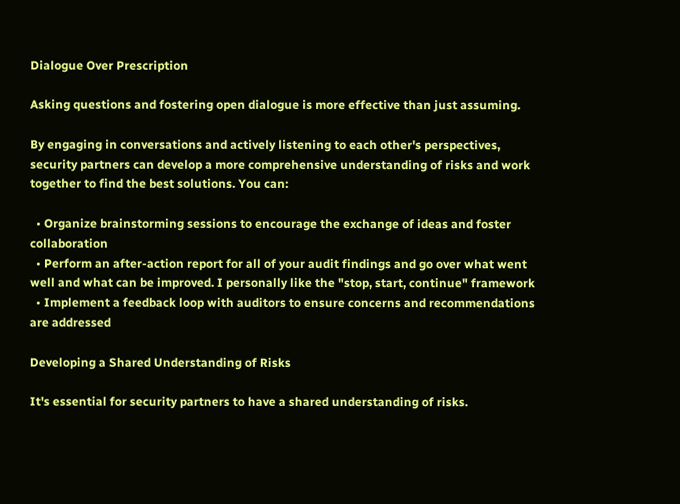Dialogue Over Prescription

Asking questions and fostering open dialogue is more effective than just assuming.

By engaging in conversations and actively listening to each other's perspectives, security partners can develop a more comprehensive understanding of risks and work together to find the best solutions. You can:

  • Organize brainstorming sessions to encourage the exchange of ideas and foster collaboration
  • Perform an after-action report for all of your audit findings and go over what went well and what can be improved. I personally like the "stop, start, continue" framework
  • Implement a feedback loop with auditors to ensure concerns and recommendations are addressed

Developing a Shared Understanding of Risks

It's essential for security partners to have a shared understanding of risks.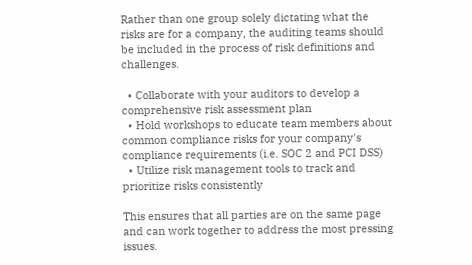Rather than one group solely dictating what the risks are for a company, the auditing teams should be included in the process of risk definitions and challenges.

  • Collaborate with your auditors to develop a comprehensive risk assessment plan
  • Hold workshops to educate team members about common compliance risks for your company's compliance requirements (i.e. SOC 2 and PCI DSS)
  • Utilize risk management tools to track and prioritize risks consistently

This ensures that all parties are on the same page and can work together to address the most pressing issues.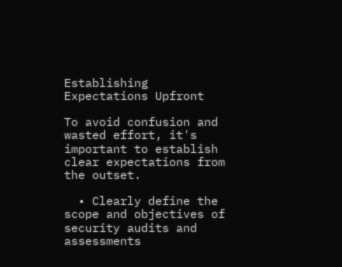Establishing Expectations Upfront

To avoid confusion and wasted effort, it's important to establish clear expectations from the outset.

  • Clearly define the scope and objectives of security audits and assessments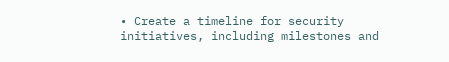• Create a timeline for security initiatives, including milestones and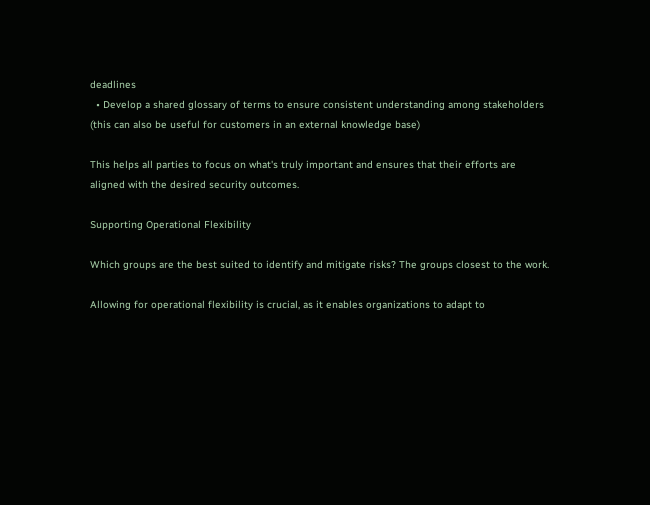deadlines
  • Develop a shared glossary of terms to ensure consistent understanding among stakeholders (this can also be useful for customers in an external knowledge base)

This helps all parties to focus on what's truly important and ensures that their efforts are aligned with the desired security outcomes.

Supporting Operational Flexibility

Which groups are the best suited to identify and mitigate risks? The groups closest to the work.

Allowing for operational flexibility is crucial, as it enables organizations to adapt to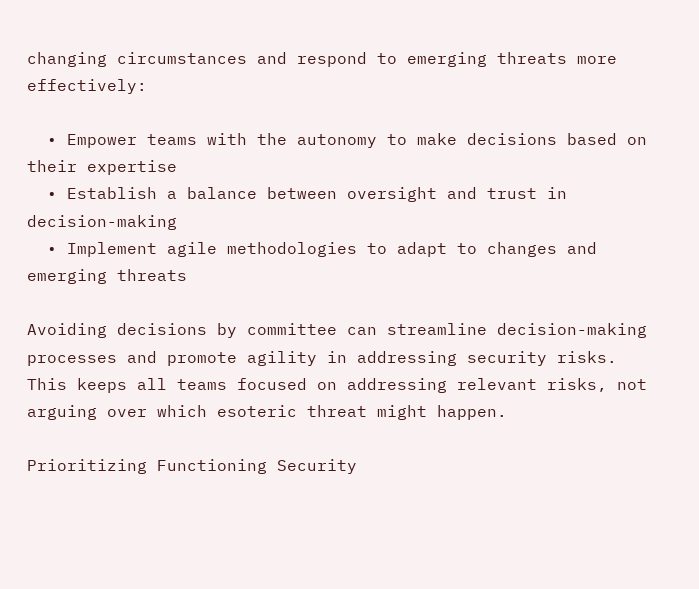changing circumstances and respond to emerging threats more effectively:

  • Empower teams with the autonomy to make decisions based on their expertise
  • Establish a balance between oversight and trust in decision-making
  • Implement agile methodologies to adapt to changes and emerging threats

Avoiding decisions by committee can streamline decision-making processes and promote agility in addressing security risks. This keeps all teams focused on addressing relevant risks, not arguing over which esoteric threat might happen.

Prioritizing Functioning Security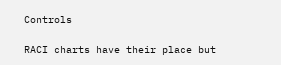Controls

RACI charts have their place but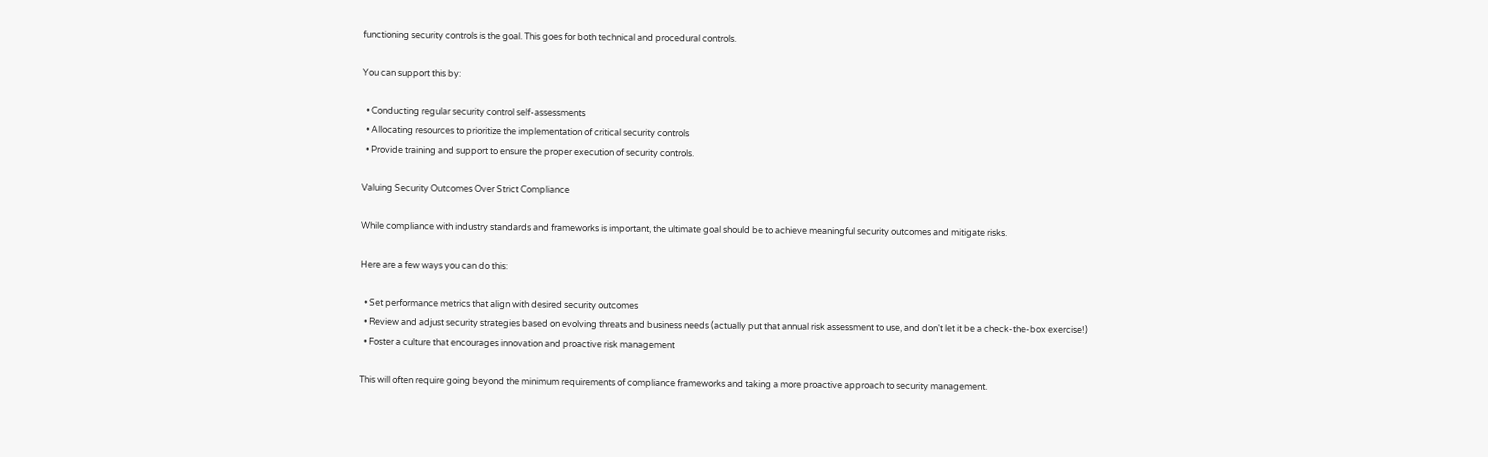functioning security controls is the goal. This goes for both technical and procedural controls.

You can support this by:

  • Conducting regular security control self-assessments
  • Allocating resources to prioritize the implementation of critical security controls
  • Provide training and support to ensure the proper execution of security controls.

Valuing Security Outcomes Over Strict Compliance

While compliance with industry standards and frameworks is important, the ultimate goal should be to achieve meaningful security outcomes and mitigate risks.

Here are a few ways you can do this:

  • Set performance metrics that align with desired security outcomes
  • Review and adjust security strategies based on evolving threats and business needs (actually put that annual risk assessment to use, and don't let it be a check-the-box exercise!)
  • Foster a culture that encourages innovation and proactive risk management

This will often require going beyond the minimum requirements of compliance frameworks and taking a more proactive approach to security management.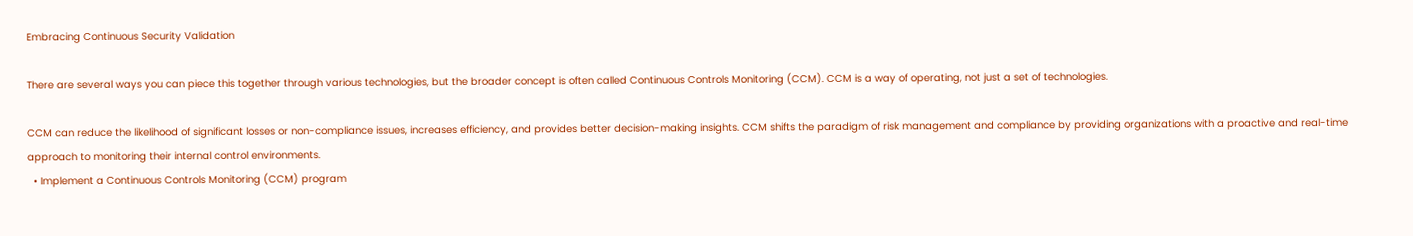Embracing Continuous Security Validation

There are several ways you can piece this together through various technologies, but the broader concept is often called Continuous Controls Monitoring (CCM). CCM is a way of operating, not just a set of technologies.

CCM can reduce the likelihood of significant losses or non-compliance issues, increases efficiency, and provides better decision-making insights. CCM shifts the paradigm of risk management and compliance by providing organizations with a proactive and real-time approach to monitoring their internal control environments.
  • Implement a Continuous Controls Monitoring (CCM) program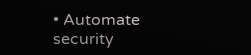• Automate security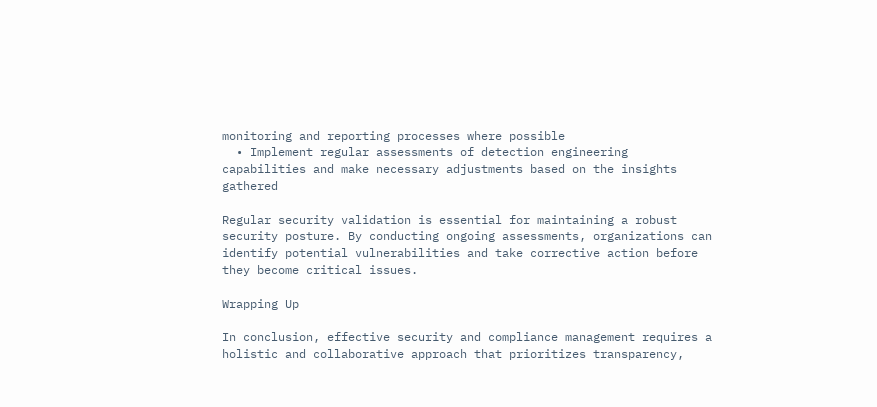monitoring and reporting processes where possible
  • Implement regular assessments of detection engineering capabilities and make necessary adjustments based on the insights gathered

Regular security validation is essential for maintaining a robust security posture. By conducting ongoing assessments, organizations can identify potential vulnerabilities and take corrective action before they become critical issues.

Wrapping Up

In conclusion, effective security and compliance management requires a holistic and collaborative approach that prioritizes transparency,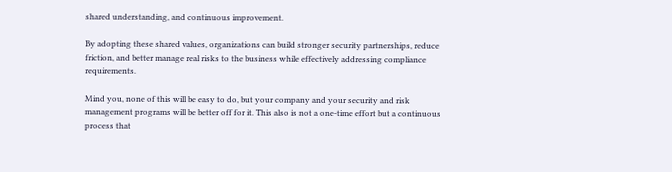shared understanding, and continuous improvement.

By adopting these shared values, organizations can build stronger security partnerships, reduce friction, and better manage real risks to the business while effectively addressing compliance requirements.

Mind you, none of this will be easy to do, but your company and your security and risk management programs will be better off for it. This also is not a one-time effort but a continuous process that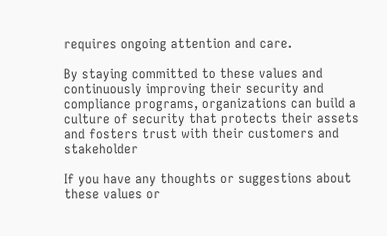requires ongoing attention and care.

By staying committed to these values and continuously improving their security and compliance programs, organizations can build a culture of security that protects their assets and fosters trust with their customers and stakeholder

If you have any thoughts or suggestions about these values or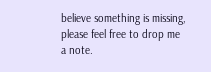believe something is missing, please feel free to drop me a note.